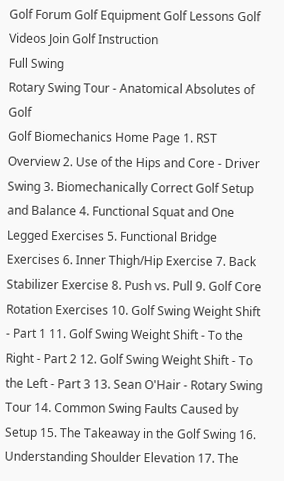Golf Forum Golf Equipment Golf Lessons Golf Videos Join Golf Instruction
Full Swing
Rotary Swing Tour - Anatomical Absolutes of Golf
Golf Biomechanics Home Page 1. RST Overview 2. Use of the Hips and Core - Driver Swing 3. Biomechanically Correct Golf Setup and Balance 4. Functional Squat and One Legged Exercises 5. Functional Bridge Exercises 6. Inner Thigh/Hip Exercise 7. Back Stabilizer Exercise 8. Push vs. Pull 9. Golf Core Rotation Exercises 10. Golf Swing Weight Shift - Part 1 11. Golf Swing Weight Shift - To the Right - Part 2 12. Golf Swing Weight Shift - To the Left - Part 3 13. Sean O'Hair - Rotary Swing Tour 14. Common Swing Faults Caused by Setup 15. The Takeaway in the Golf Swing 16. Understanding Shoulder Elevation 17. The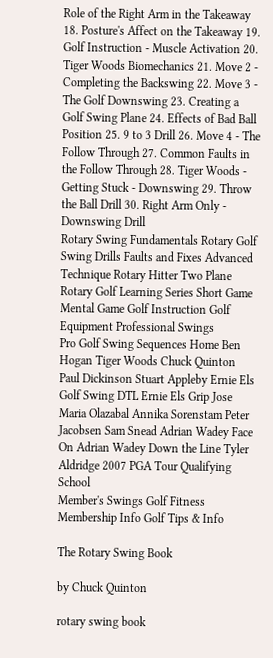Role of the Right Arm in the Takeaway 18. Posture's Affect on the Takeaway 19. Golf Instruction - Muscle Activation 20. Tiger Woods Biomechanics 21. Move 2 - Completing the Backswing 22. Move 3 - The Golf Downswing 23. Creating a Golf Swing Plane 24. Effects of Bad Ball Position 25. 9 to 3 Drill 26. Move 4 - The Follow Through 27. Common Faults in the Follow Through 28. Tiger Woods - Getting Stuck - Downswing 29. Throw the Ball Drill 30. Right Arm Only - Downswing Drill
Rotary Swing Fundamentals Rotary Golf Swing Drills Faults and Fixes Advanced Technique Rotary Hitter Two Plane
Rotary Golf Learning Series Short Game Mental Game Golf Instruction Golf Equipment Professional Swings
Pro Golf Swing Sequences Home Ben Hogan Tiger Woods Chuck Quinton Paul Dickinson Stuart Appleby Ernie Els Golf Swing DTL Ernie Els Grip Jose Maria Olazabal Annika Sorenstam Peter Jacobsen Sam Snead Adrian Wadey Face On Adrian Wadey Down the Line Tyler Aldridge 2007 PGA Tour Qualifying School
Member's Swings Golf Fitness Membership Info Golf Tips & Info

The Rotary Swing Book

by Chuck Quinton

rotary swing book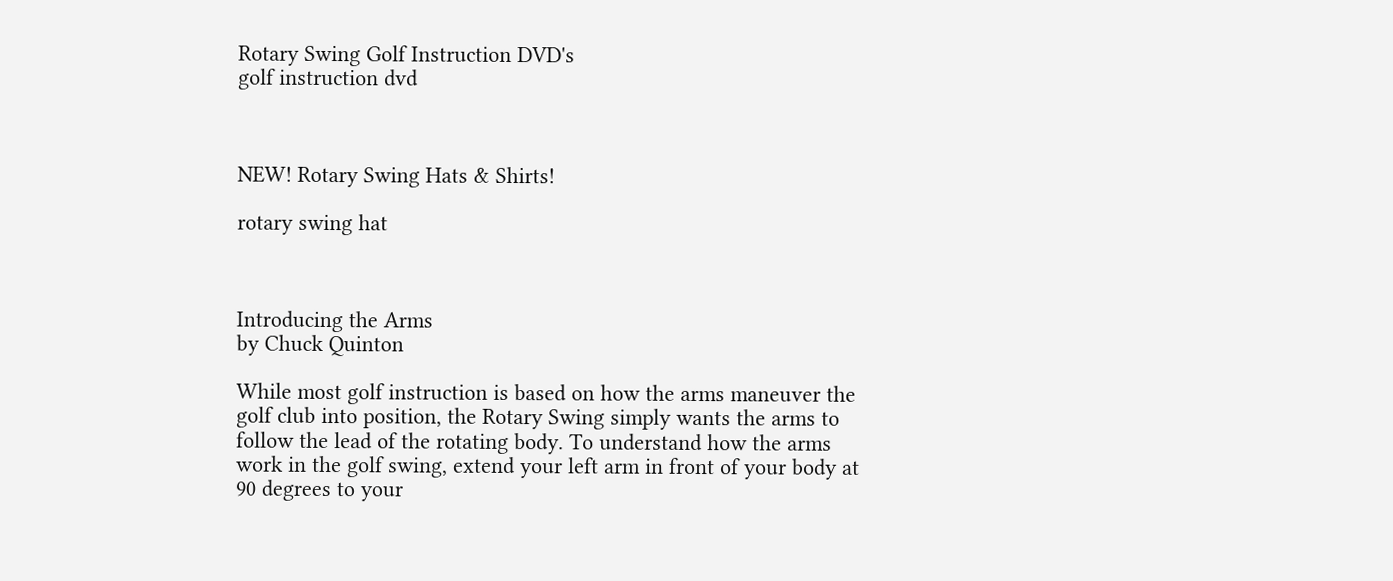Rotary Swing Golf Instruction DVD's
golf instruction dvd



NEW! Rotary Swing Hats & Shirts!

rotary swing hat



Introducing the Arms
by Chuck Quinton

While most golf instruction is based on how the arms maneuver the golf club into position, the Rotary Swing simply wants the arms to follow the lead of the rotating body. To understand how the arms work in the golf swing, extend your left arm in front of your body at 90 degrees to your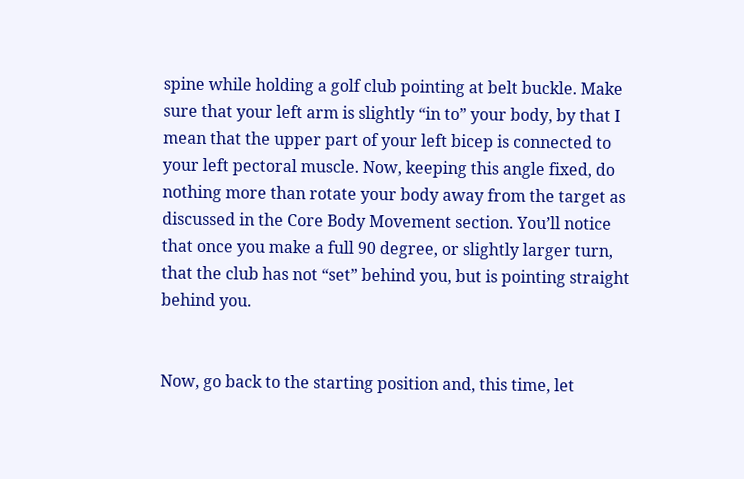spine while holding a golf club pointing at belt buckle. Make sure that your left arm is slightly “in to” your body, by that I mean that the upper part of your left bicep is connected to your left pectoral muscle. Now, keeping this angle fixed, do nothing more than rotate your body away from the target as discussed in the Core Body Movement section. You’ll notice that once you make a full 90 degree, or slightly larger turn, that the club has not “set” behind you, but is pointing straight behind you.


Now, go back to the starting position and, this time, let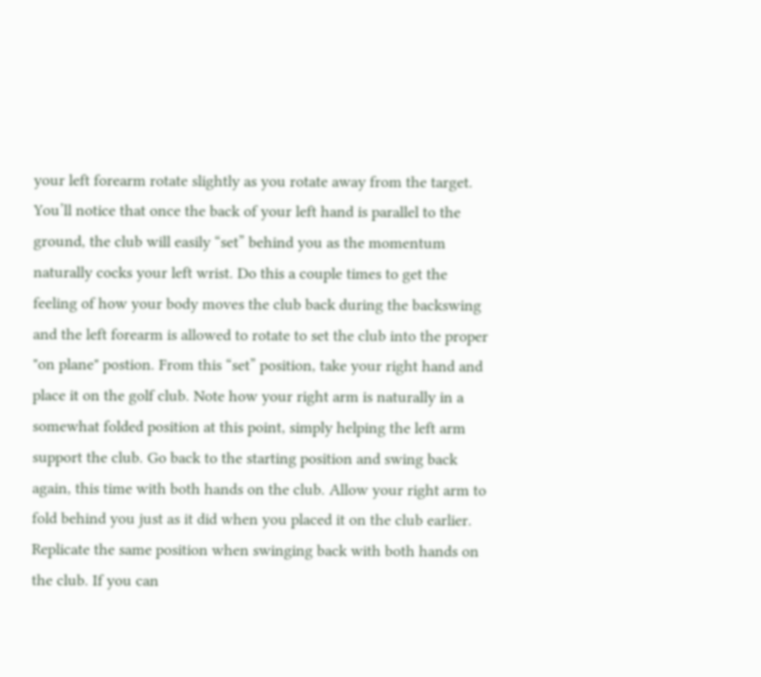your left forearm rotate slightly as you rotate away from the target. You’ll notice that once the back of your left hand is parallel to the ground, the club will easily “set” behind you as the momentum naturally cocks your left wrist. Do this a couple times to get the feeling of how your body moves the club back during the backswing and the left forearm is allowed to rotate to set the club into the proper "on plane" postion. From this “set” position, take your right hand and place it on the golf club. Note how your right arm is naturally in a somewhat folded position at this point, simply helping the left arm support the club. Go back to the starting position and swing back again, this time with both hands on the club. Allow your right arm to fold behind you just as it did when you placed it on the club earlier. Replicate the same position when swinging back with both hands on the club. If you can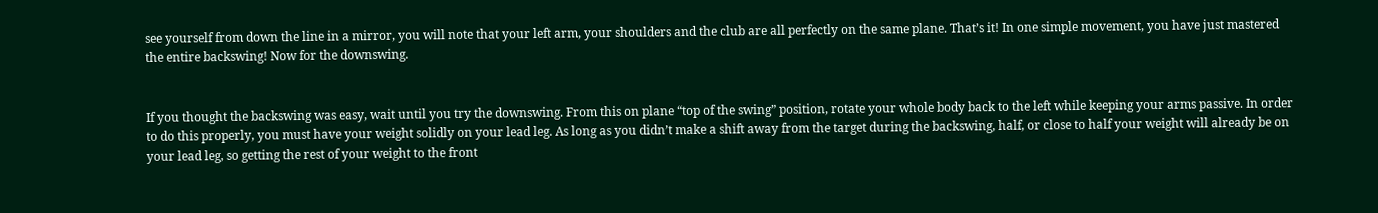see yourself from down the line in a mirror, you will note that your left arm, your shoulders and the club are all perfectly on the same plane. That’s it! In one simple movement, you have just mastered the entire backswing! Now for the downswing.


If you thought the backswing was easy, wait until you try the downswing. From this on plane “top of the swing” position, rotate your whole body back to the left while keeping your arms passive. In order to do this properly, you must have your weight solidly on your lead leg. As long as you didn’t make a shift away from the target during the backswing, half, or close to half your weight will already be on your lead leg, so getting the rest of your weight to the front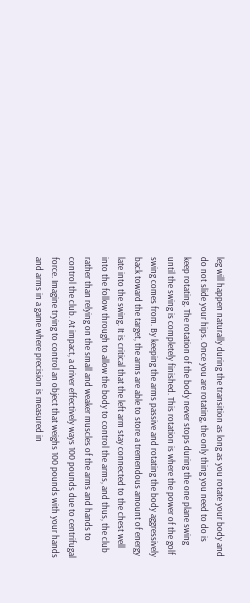leg will happen naturally during the transition as long as you rotate your body and do not slide your hips. Once you are rotating, the only thing you need to do is keep rotating. The rotation of the body never stops during the one plane swing until the swing is completely finished. This rotation is where the power of the golf swing comes from. By keeping the arms passive and rotating the body aggressively back toward the target, the arms are able to store a tremendous amount of energy late into the swing. It is critical that the left arm stay connected to the chest well into the follow through to allow the body to control the arms, and thus, the club rather than relying on the small and weaker muscles of the arms and hands to control the club. At impact, a driver effectively ways 100 pounds due to centrifugal force. Imagine trying to control an object that weighs 100 pounds with your hands and arms in a game where precision is measured in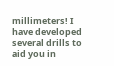millimeters! I have developed several drills to aid you in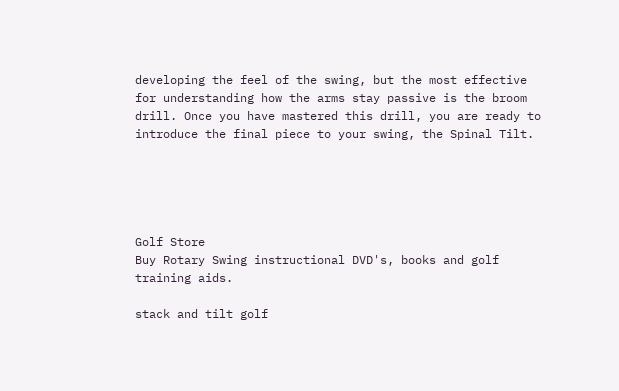developing the feel of the swing, but the most effective for understanding how the arms stay passive is the broom drill. Once you have mastered this drill, you are ready to introduce the final piece to your swing, the Spinal Tilt.





Golf Store
Buy Rotary Swing instructional DVD's, books and golf training aids.

stack and tilt golf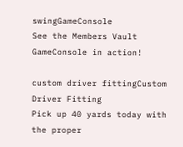swingGameConsole
See the Members Vault GameConsole in action!

custom driver fittingCustom Driver Fitting
Pick up 40 yards today with the proper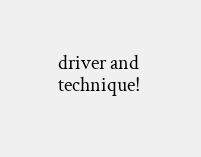driver and technique!